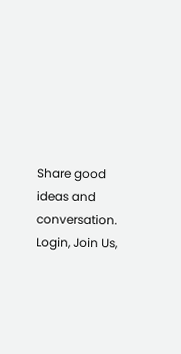Share good ideas and conversation.   Login, Join Us,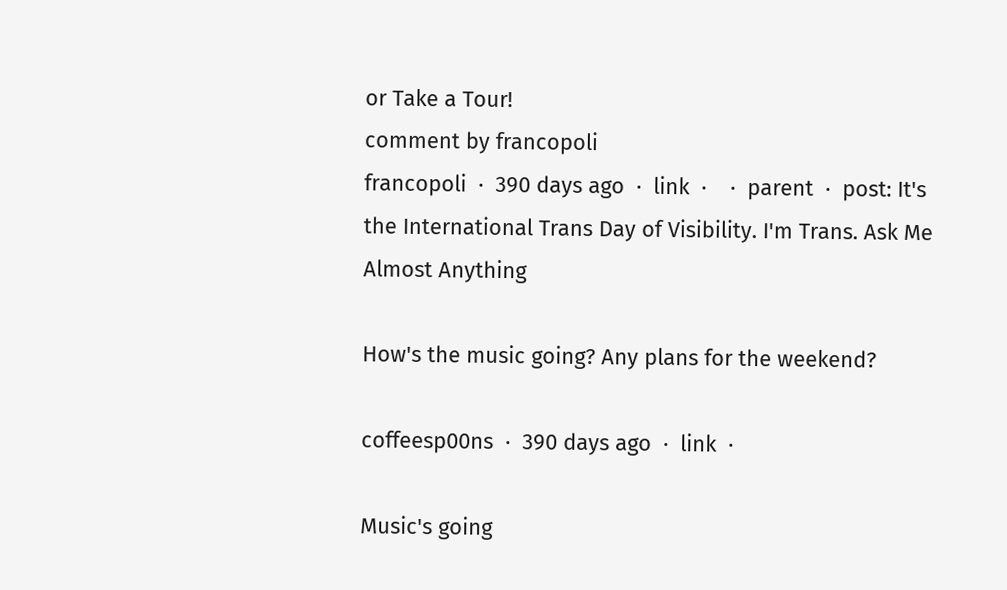or Take a Tour!
comment by francopoli
francopoli  ·  390 days ago  ·  link  ·    ·  parent  ·  post: It's the International Trans Day of Visibility. I'm Trans. Ask Me Almost Anything

How's the music going? Any plans for the weekend?

coffeesp00ns  ·  390 days ago  ·  link  ·

Music's going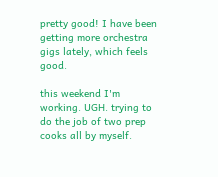pretty good! I have been getting more orchestra gigs lately, which feels good.

this weekend I'm working. UGH. trying to do the job of two prep cooks all by myself.